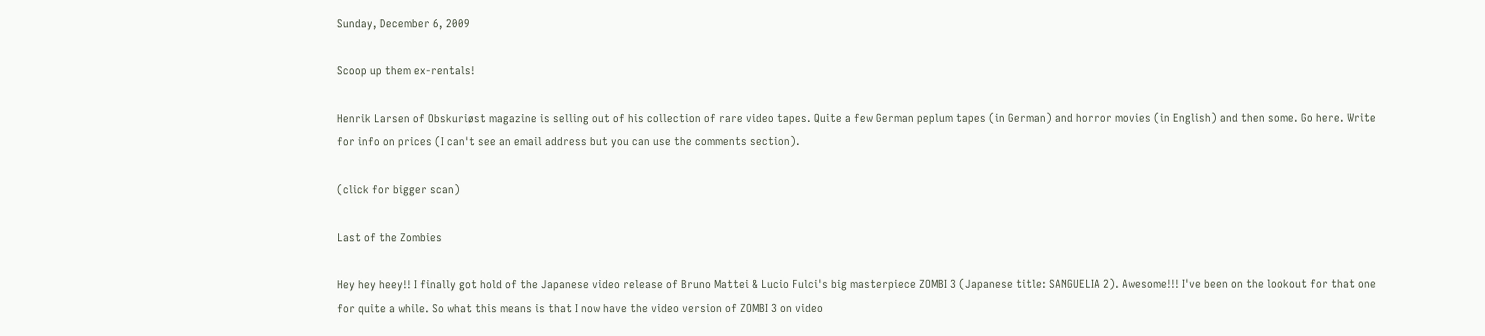Sunday, December 6, 2009

Scoop up them ex-rentals!

Henrik Larsen of Obskuriøst magazine is selling out of his collection of rare video tapes. Quite a few German peplum tapes (in German) and horror movies (in English) and then some. Go here. Write for info on prices (I can't see an email address but you can use the comments section).

(click for bigger scan)

Last of the Zombies

Hey hey heey!! I finally got hold of the Japanese video release of Bruno Mattei & Lucio Fulci's big masterpiece ZOMBI 3 (Japanese title: SANGUELIA 2). Awesome!!! I've been on the lookout for that one for quite a while. So what this means is that I now have the video version of ZOMBI 3 on video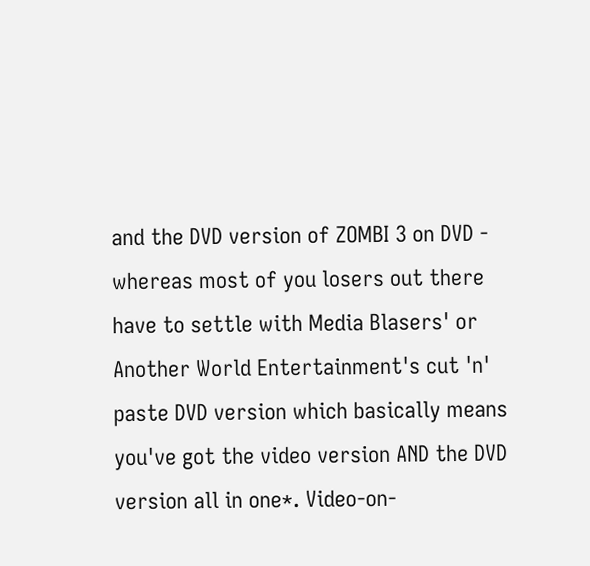and the DVD version of ZOMBI 3 on DVD - whereas most of you losers out there have to settle with Media Blasers' or Another World Entertainment's cut 'n' paste DVD version which basically means you've got the video version AND the DVD version all in one*. Video-on-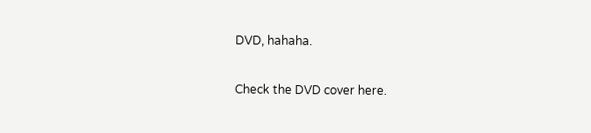DVD, hahaha.

Check the DVD cover here.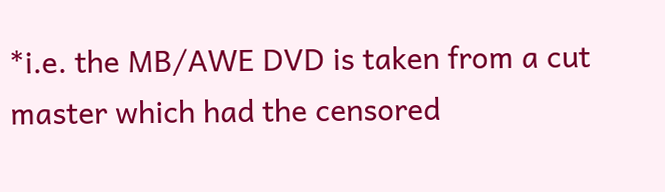*i.e. the MB/AWE DVD is taken from a cut master which had the censored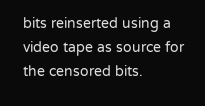bits reinserted using a video tape as source for the censored bits.